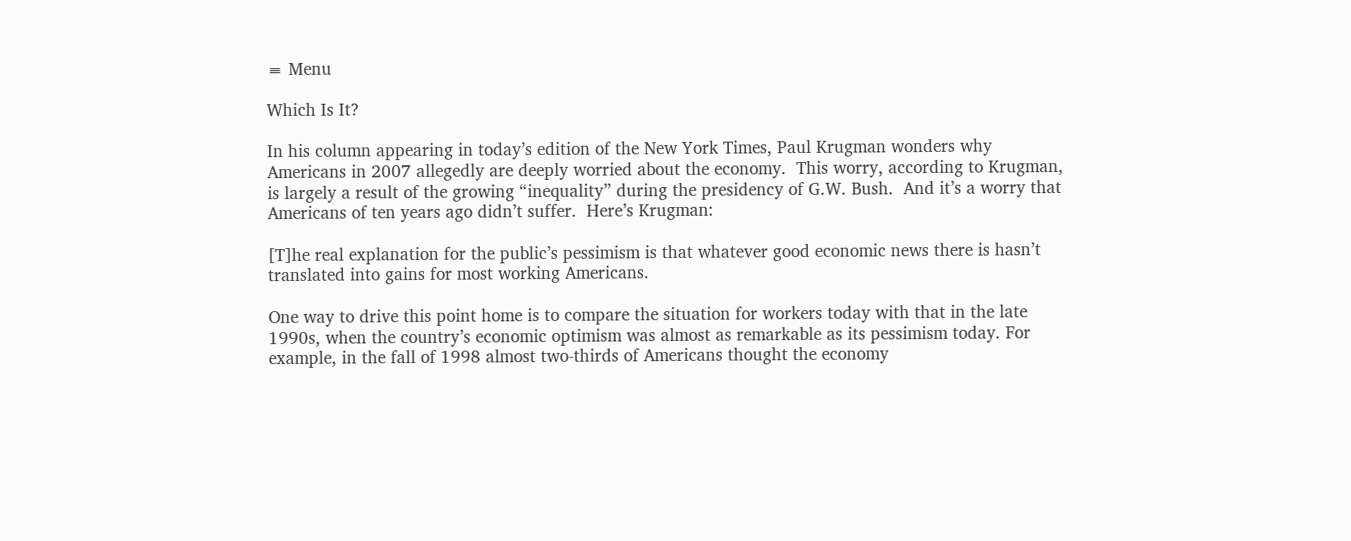≡ Menu

Which Is It?

In his column appearing in today’s edition of the New York Times, Paul Krugman wonders why Americans in 2007 allegedly are deeply worried about the economy.  This worry, according to Krugman, is largely a result of the growing “inequality” during the presidency of G.W. Bush.  And it’s a worry that Americans of ten years ago didn’t suffer.  Here’s Krugman:

[T]he real explanation for the public’s pessimism is that whatever good economic news there is hasn’t translated into gains for most working Americans.

One way to drive this point home is to compare the situation for workers today with that in the late 1990s, when the country’s economic optimism was almost as remarkable as its pessimism today. For example, in the fall of 1998 almost two-thirds of Americans thought the economy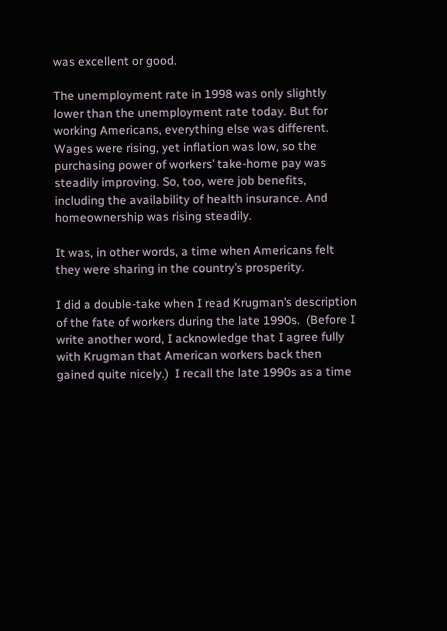was excellent or good.

The unemployment rate in 1998 was only slightly lower than the unemployment rate today. But for working Americans, everything else was different. Wages were rising, yet inflation was low, so the purchasing power of workers’ take-home pay was steadily improving. So, too, were job benefits, including the availability of health insurance. And homeownership was rising steadily.

It was, in other words, a time when Americans felt they were sharing in the country’s prosperity.

I did a double-take when I read Krugman’s description of the fate of workers during the late 1990s.  (Before I write another word, I acknowledge that I agree fully with Krugman that American workers back then gained quite nicely.)  I recall the late 1990s as a time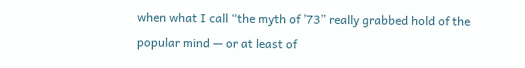when what I call “the myth of ’73” really grabbed hold of the popular mind — or at least of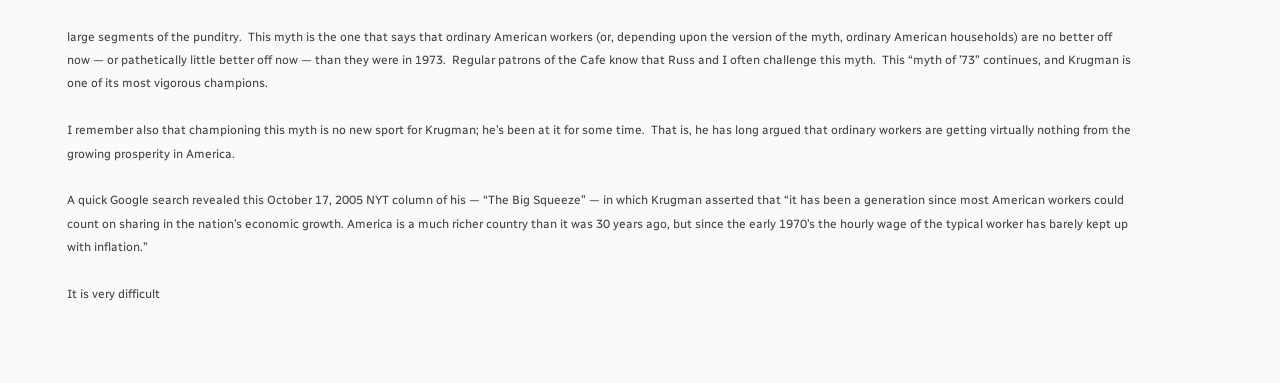large segments of the punditry.  This myth is the one that says that ordinary American workers (or, depending upon the version of the myth, ordinary American households) are no better off now — or pathetically little better off now — than they were in 1973.  Regular patrons of the Cafe know that Russ and I often challenge this myth.  This “myth of ’73” continues, and Krugman is one of its most vigorous champions.

I remember also that championing this myth is no new sport for Krugman; he’s been at it for some time.  That is, he has long argued that ordinary workers are getting virtually nothing from the growing prosperity in America.

A quick Google search revealed this October 17, 2005 NYT column of his — “The Big Squeeze” — in which Krugman asserted that “it has been a generation since most American workers could count on sharing in the nation’s economic growth. America is a much richer country than it was 30 years ago, but since the early 1970’s the hourly wage of the typical worker has barely kept up with inflation.”

It is very difficult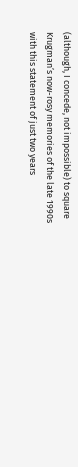(although, I concede, not impossible) to square Krugman’s now-rosy memories of the late 1990s with this statement of just two years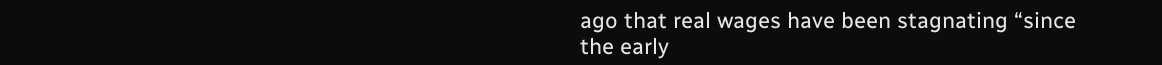ago that real wages have been stagnating “since the early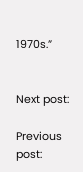1970s.”


Next post:

Previous post: